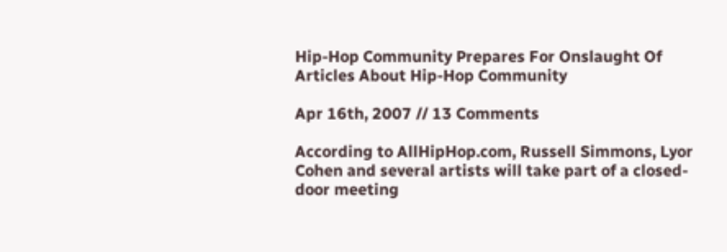Hip-Hop Community Prepares For Onslaught Of Articles About Hip-Hop Community

Apr 16th, 2007 // 13 Comments

According to AllHipHop.com, Russell Simmons, Lyor Cohen and several artists will take part of a closed-door meeting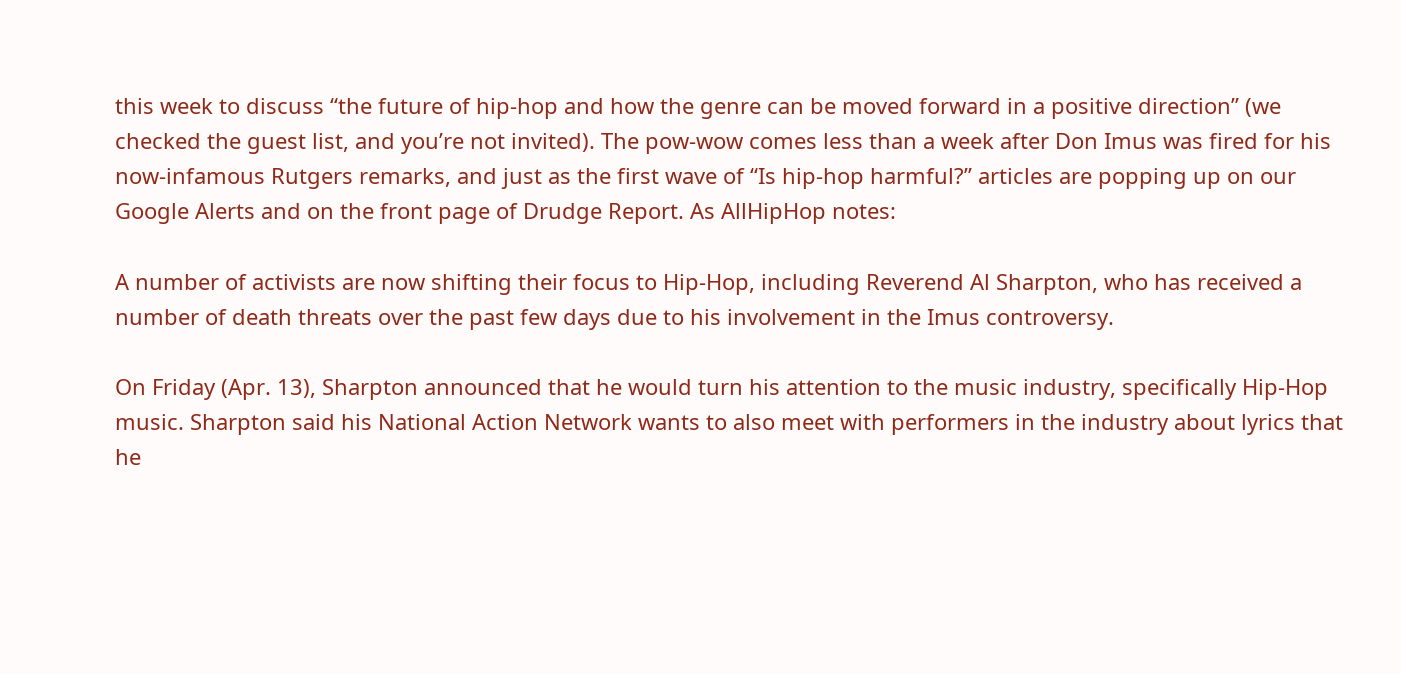this week to discuss “the future of hip-hop and how the genre can be moved forward in a positive direction” (we checked the guest list, and you’re not invited). The pow-wow comes less than a week after Don Imus was fired for his now-infamous Rutgers remarks, and just as the first wave of “Is hip-hop harmful?” articles are popping up on our Google Alerts and on the front page of Drudge Report. As AllHipHop notes:

A number of activists are now shifting their focus to Hip-Hop, including Reverend Al Sharpton, who has received a number of death threats over the past few days due to his involvement in the Imus controversy.

On Friday (Apr. 13), Sharpton announced that he would turn his attention to the music industry, specifically Hip-Hop music. Sharpton said his National Action Network wants to also meet with performers in the industry about lyrics that he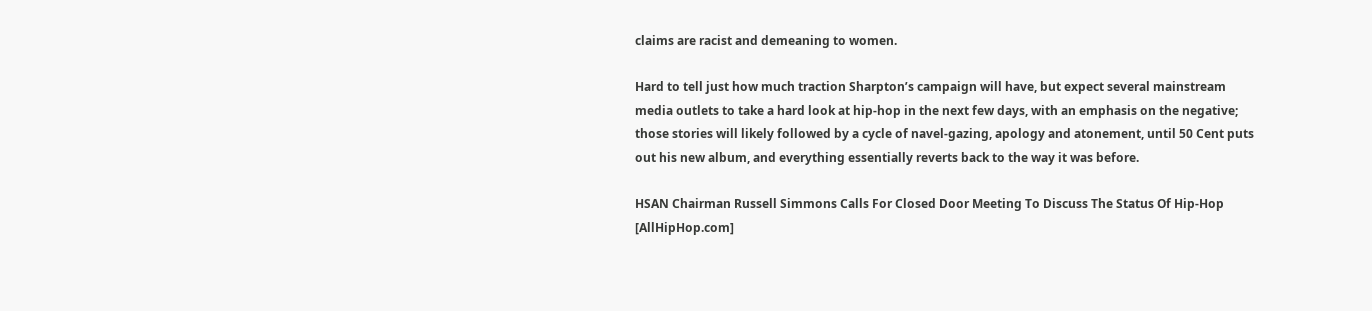claims are racist and demeaning to women.

Hard to tell just how much traction Sharpton’s campaign will have, but expect several mainstream media outlets to take a hard look at hip-hop in the next few days, with an emphasis on the negative; those stories will likely followed by a cycle of navel-gazing, apology and atonement, until 50 Cent puts out his new album, and everything essentially reverts back to the way it was before.

HSAN Chairman Russell Simmons Calls For Closed Door Meeting To Discuss The Status Of Hip-Hop [AllHipHop.com]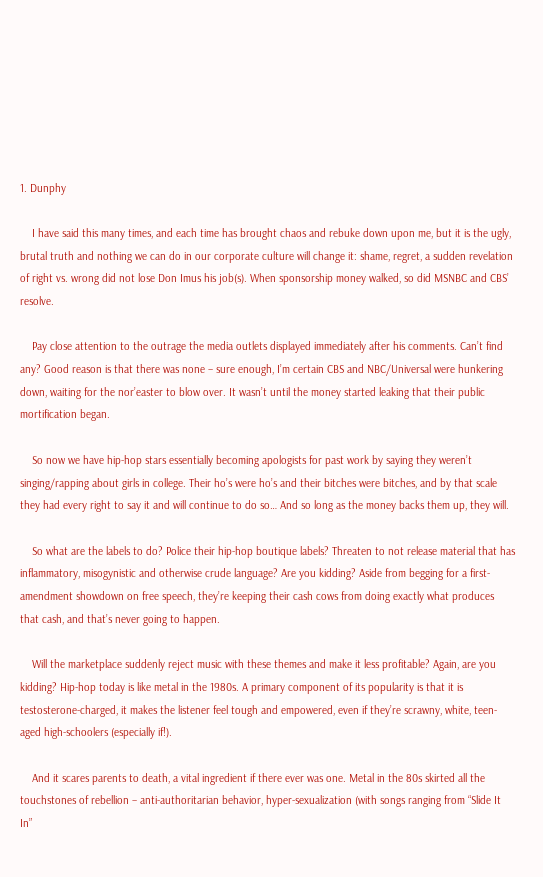1. Dunphy

    I have said this many times, and each time has brought chaos and rebuke down upon me, but it is the ugly, brutal truth and nothing we can do in our corporate culture will change it: shame, regret, a sudden revelation of right vs. wrong did not lose Don Imus his job(s). When sponsorship money walked, so did MSNBC and CBS’ resolve.

    Pay close attention to the outrage the media outlets displayed immediately after his comments. Can’t find any? Good reason is that there was none – sure enough, I’m certain CBS and NBC/Universal were hunkering down, waiting for the nor’easter to blow over. It wasn’t until the money started leaking that their public mortification began.

    So now we have hip-hop stars essentially becoming apologists for past work by saying they weren’t singing/rapping about girls in college. Their ho’s were ho’s and their bitches were bitches, and by that scale they had every right to say it and will continue to do so… And so long as the money backs them up, they will.

    So what are the labels to do? Police their hip-hop boutique labels? Threaten to not release material that has inflammatory, misogynistic and otherwise crude language? Are you kidding? Aside from begging for a first-amendment showdown on free speech, they’re keeping their cash cows from doing exactly what produces that cash, and that’s never going to happen.

    Will the marketplace suddenly reject music with these themes and make it less profitable? Again, are you kidding? Hip-hop today is like metal in the 1980s. A primary component of its popularity is that it is testosterone-charged, it makes the listener feel tough and empowered, even if they’re scrawny, white, teen-aged high-schoolers (especially if!).

    And it scares parents to death, a vital ingredient if there ever was one. Metal in the 80s skirted all the touchstones of rebellion – anti-authoritarian behavior, hyper-sexualization (with songs ranging from “Slide It In”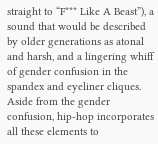straight to “F*** Like A Beast”), a sound that would be described by older generations as atonal and harsh, and a lingering whiff of gender confusion in the spandex and eyeliner cliques. Aside from the gender confusion, hip-hop incorporates all these elements to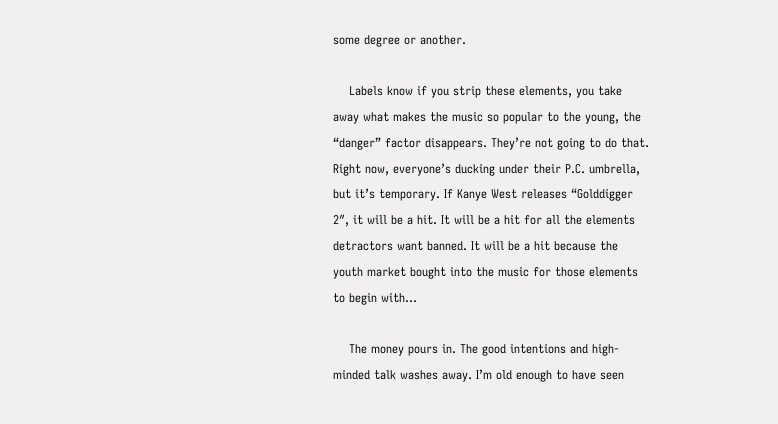some degree or another.

    Labels know if you strip these elements, you take away what makes the music so popular to the young, the “danger” factor disappears. They’re not going to do that. Right now, everyone’s ducking under their P.C. umbrella, but it’s temporary. If Kanye West releases “Golddigger 2″, it will be a hit. It will be a hit for all the elements detractors want banned. It will be a hit because the youth market bought into the music for those elements to begin with…

    The money pours in. The good intentions and high-minded talk washes away. I’m old enough to have seen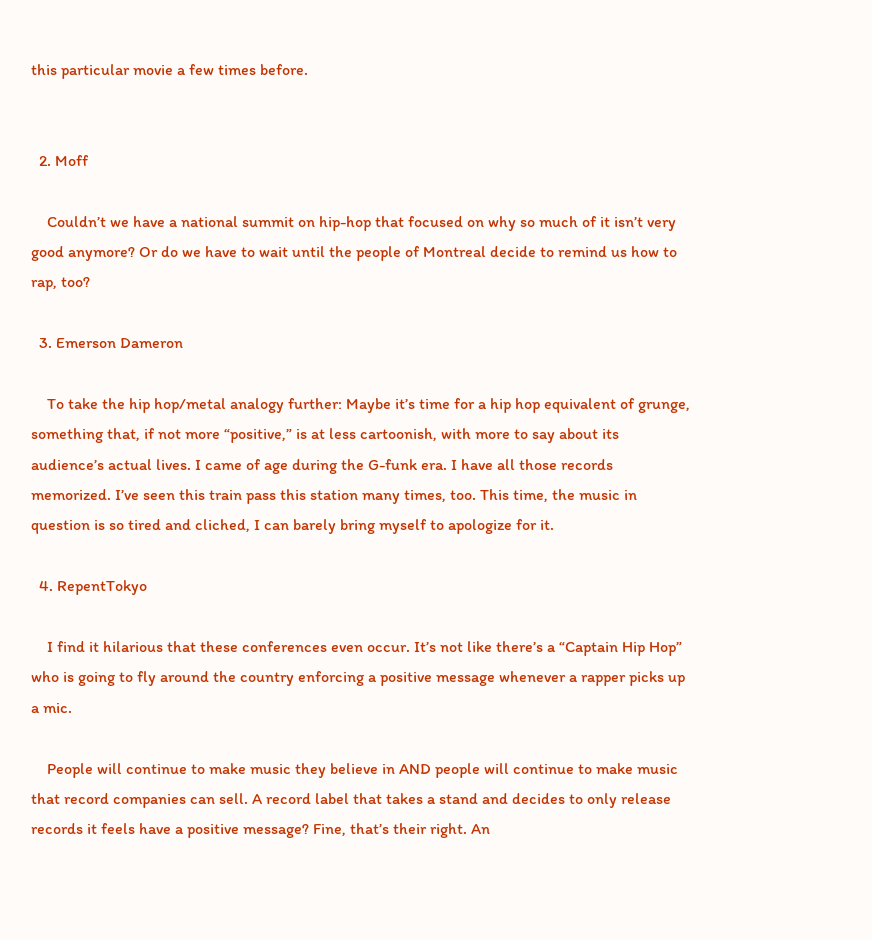this particular movie a few times before.


  2. Moff

    Couldn’t we have a national summit on hip-hop that focused on why so much of it isn’t very good anymore? Or do we have to wait until the people of Montreal decide to remind us how to rap, too?

  3. Emerson Dameron

    To take the hip hop/metal analogy further: Maybe it’s time for a hip hop equivalent of grunge, something that, if not more “positive,” is at less cartoonish, with more to say about its audience’s actual lives. I came of age during the G-funk era. I have all those records memorized. I’ve seen this train pass this station many times, too. This time, the music in question is so tired and cliched, I can barely bring myself to apologize for it.

  4. RepentTokyo

    I find it hilarious that these conferences even occur. It’s not like there’s a “Captain Hip Hop” who is going to fly around the country enforcing a positive message whenever a rapper picks up a mic.

    People will continue to make music they believe in AND people will continue to make music that record companies can sell. A record label that takes a stand and decides to only release records it feels have a positive message? Fine, that’s their right. An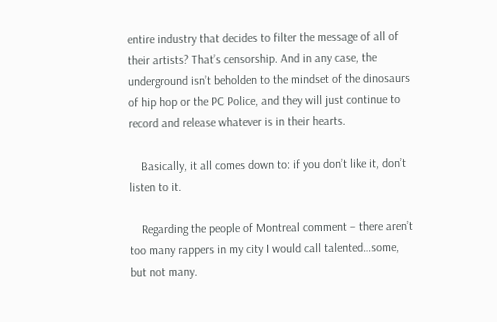entire industry that decides to filter the message of all of their artists? That’s censorship. And in any case, the underground isn’t beholden to the mindset of the dinosaurs of hip hop or the PC Police, and they will just continue to record and release whatever is in their hearts.

    Basically, it all comes down to: if you don’t like it, don’t listen to it.

    Regarding the people of Montreal comment – there aren’t too many rappers in my city I would call talented…some, but not many.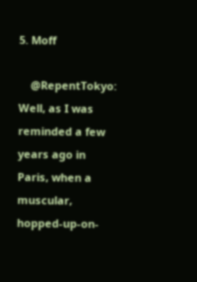5. Moff

    @RepentTokyo: Well, as I was reminded a few years ago in Paris, when a muscular, hopped-up-on-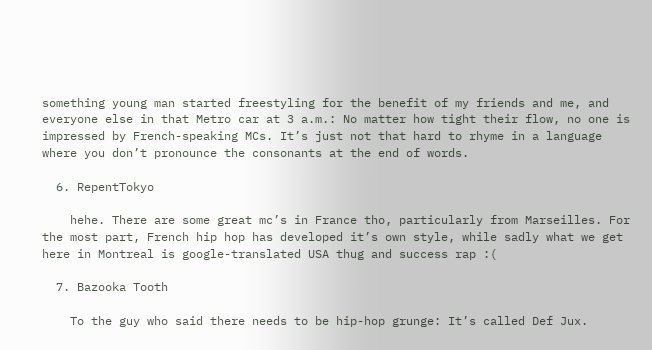something young man started freestyling for the benefit of my friends and me, and everyone else in that Metro car at 3 a.m.: No matter how tight their flow, no one is impressed by French-speaking MCs. It’s just not that hard to rhyme in a language where you don’t pronounce the consonants at the end of words.

  6. RepentTokyo

    hehe. There are some great mc’s in France tho, particularly from Marseilles. For the most part, French hip hop has developed it’s own style, while sadly what we get here in Montreal is google-translated USA thug and success rap :(

  7. Bazooka Tooth

    To the guy who said there needs to be hip-hop grunge: It’s called Def Jux.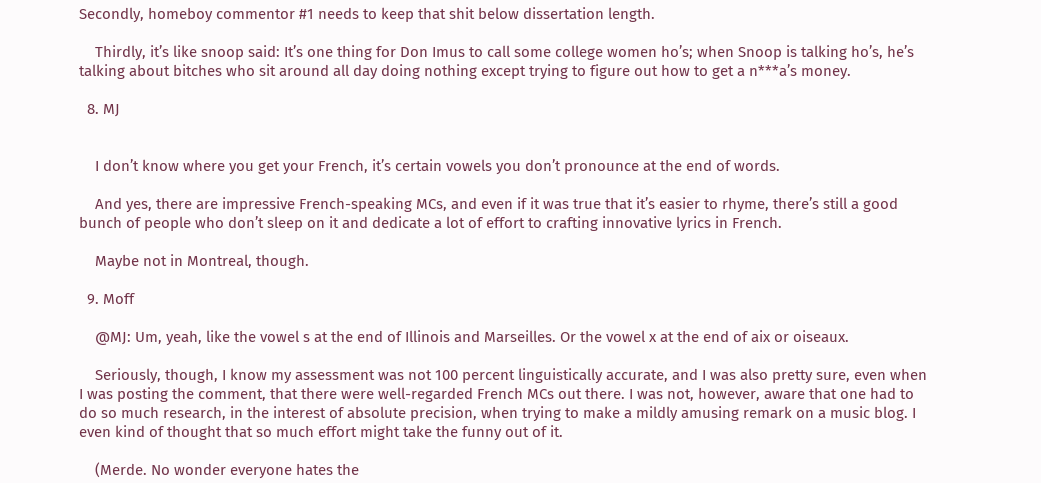Secondly, homeboy commentor #1 needs to keep that shit below dissertation length.

    Thirdly, it’s like snoop said: It’s one thing for Don Imus to call some college women ho’s; when Snoop is talking ho’s, he’s talking about bitches who sit around all day doing nothing except trying to figure out how to get a n***a’s money.

  8. MJ


    I don’t know where you get your French, it’s certain vowels you don’t pronounce at the end of words.

    And yes, there are impressive French-speaking MCs, and even if it was true that it’s easier to rhyme, there’s still a good bunch of people who don’t sleep on it and dedicate a lot of effort to crafting innovative lyrics in French.

    Maybe not in Montreal, though.

  9. Moff

    @MJ: Um, yeah, like the vowel s at the end of Illinois and Marseilles. Or the vowel x at the end of aix or oiseaux.

    Seriously, though, I know my assessment was not 100 percent linguistically accurate, and I was also pretty sure, even when I was posting the comment, that there were well-regarded French MCs out there. I was not, however, aware that one had to do so much research, in the interest of absolute precision, when trying to make a mildly amusing remark on a music blog. I even kind of thought that so much effort might take the funny out of it.

    (Merde. No wonder everyone hates the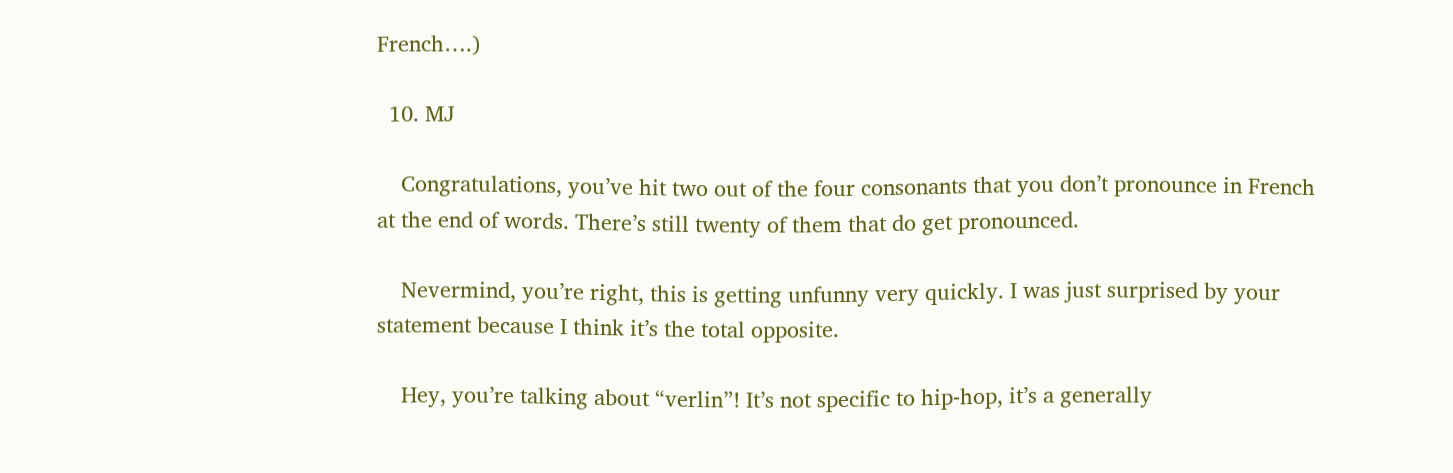French….)

  10. MJ

    Congratulations, you’ve hit two out of the four consonants that you don’t pronounce in French at the end of words. There’s still twenty of them that do get pronounced.

    Nevermind, you’re right, this is getting unfunny very quickly. I was just surprised by your statement because I think it’s the total opposite.

    Hey, you’re talking about “verlin”! It’s not specific to hip-hop, it’s a generally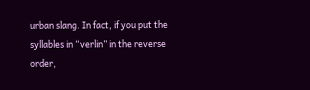urban slang. In fact, if you put the syllables in “verlin” in the reverse order,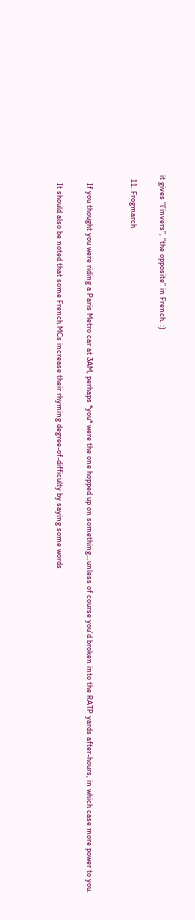it gives “l’invers”, “the opposite” in French. :)

  11. Frogmarch


    If you thought you were riding a Paris Metro car at 3AM, perhaps *you* were the one hopped up on something…unless of course you’d broken into the RATP yards after-hours, in which case more power to you.

    It should also be noted that some French MCs increase their rhyming degree-of-difficulty by saying some words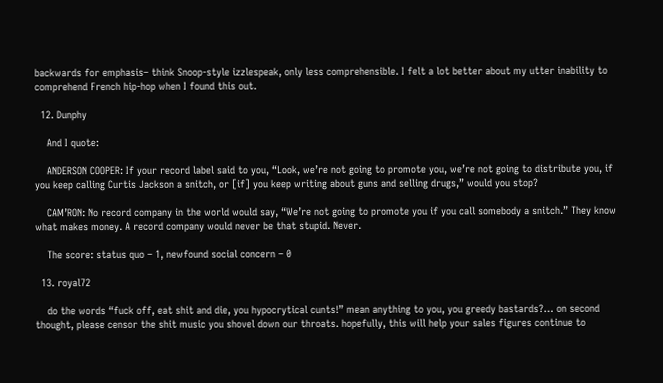backwards for emphasis– think Snoop-style izzlespeak, only less comprehensible. I felt a lot better about my utter inability to comprehend French hip-hop when I found this out.

  12. Dunphy

    And I quote:

    ANDERSON COOPER: If your record label said to you, “Look, we’re not going to promote you, we’re not going to distribute you, if you keep calling Curtis Jackson a snitch, or [if] you keep writing about guns and selling drugs,” would you stop?

    CAM’RON: No record company in the world would say, “We’re not going to promote you if you call somebody a snitch.” They know what makes money. A record company would never be that stupid. Never.

    The score: status quo – 1, newfound social concern – 0

  13. royal72

    do the words “fuck off, eat shit and die, you hypocrytical cunts!” mean anything to you, you greedy bastards?… on second thought, please censor the shit music you shovel down our throats. hopefully, this will help your sales figures continue to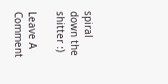spiral down the shitter :)

Leave A Comment